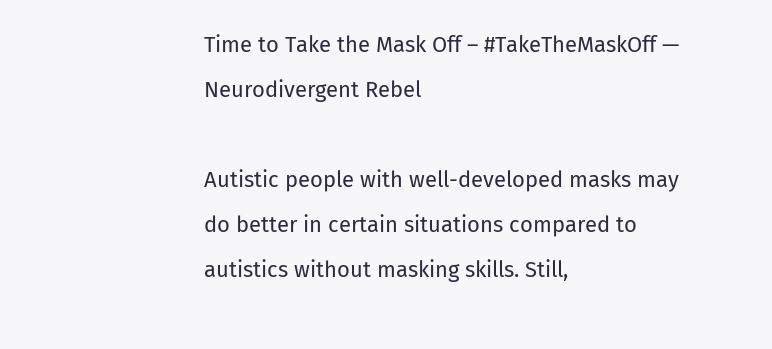Time to Take the Mask Off – #TakeTheMaskOff — Neurodivergent Rebel

Autistic people with well-developed masks may do better in certain situations compared to autistics without masking skills. Still,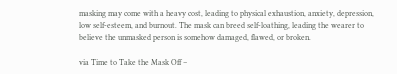masking may come with a heavy cost, leading to physical exhaustion, anxiety, depression, low self-esteem, and burnout. The mask can breed self-loathing, leading the wearer to believe the unmasked person is somehow damaged, flawed, or broken.

via Time to Take the Mask Off –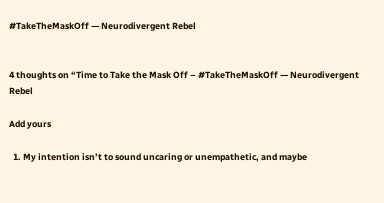#TakeTheMaskOff — Neurodivergent Rebel


4 thoughts on “Time to Take the Mask Off – #TakeTheMaskOff — Neurodivergent Rebel

Add yours

  1. My intention isn’t to sound uncaring or unempathetic, and maybe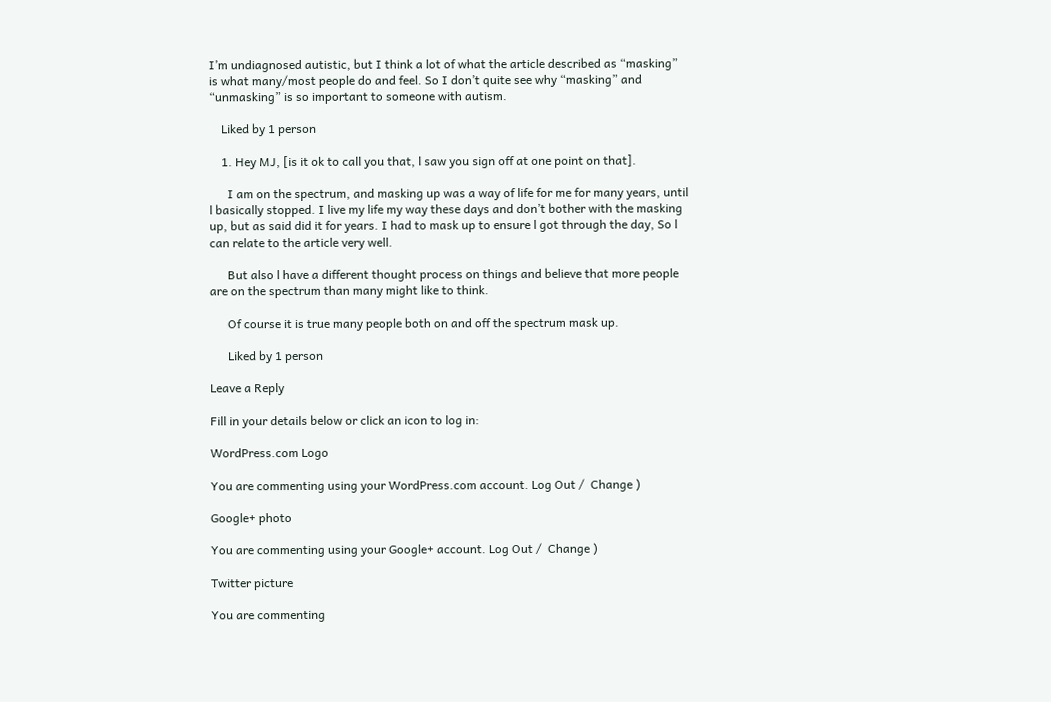I’m undiagnosed autistic, but I think a lot of what the article described as “masking” is what many/most people do and feel. So I don’t quite see why “masking” and “unmasking” is so important to someone with autism.

    Liked by 1 person

    1. Hey MJ, [is it ok to call you that, l saw you sign off at one point on that].

      I am on the spectrum, and masking up was a way of life for me for many years, until l basically stopped. I live my life my way these days and don’t bother with the masking up, but as said did it for years. I had to mask up to ensure l got through the day, So l can relate to the article very well.

      But also l have a different thought process on things and believe that more people are on the spectrum than many might like to think.

      Of course it is true many people both on and off the spectrum mask up.

      Liked by 1 person

Leave a Reply

Fill in your details below or click an icon to log in:

WordPress.com Logo

You are commenting using your WordPress.com account. Log Out /  Change )

Google+ photo

You are commenting using your Google+ account. Log Out /  Change )

Twitter picture

You are commenting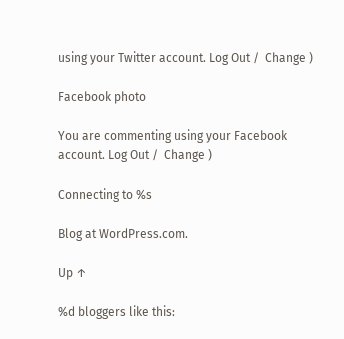using your Twitter account. Log Out /  Change )

Facebook photo

You are commenting using your Facebook account. Log Out /  Change )

Connecting to %s

Blog at WordPress.com.

Up ↑

%d bloggers like this: